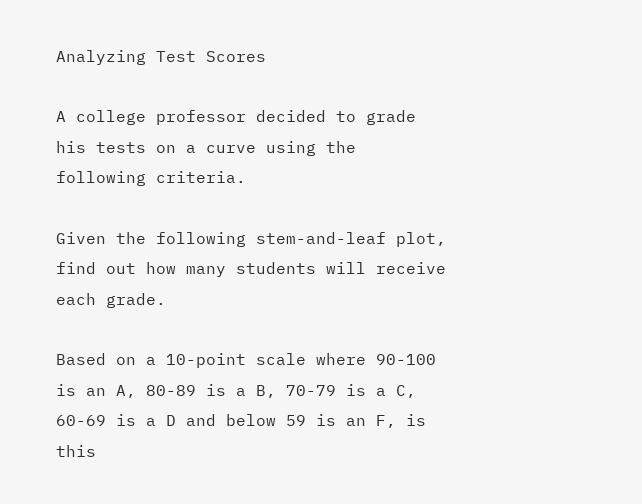Analyzing Test Scores

A college professor decided to grade his tests on a curve using the following criteria.

Given the following stem-and-leaf plot, find out how many students will receive each grade.

Based on a 10-point scale where 90-100 is an A, 80-89 is a B, 70-79 is a C, 60-69 is a D and below 59 is an F, is this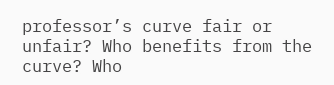professor’s curve fair or unfair? Who benefits from the curve? Who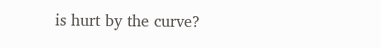is hurt by the curve?